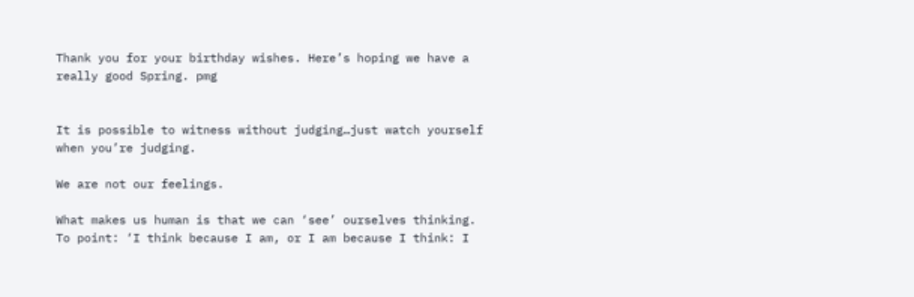Thank you for your birthday wishes. Here’s hoping we have a really good Spring. pmg


It is possible to witness without judging…just watch yourself when you’re judging.

We are not our feelings.

What makes us human is that we can ‘see’ ourselves thinking. To point: ‘I think because I am, or I am because I think: I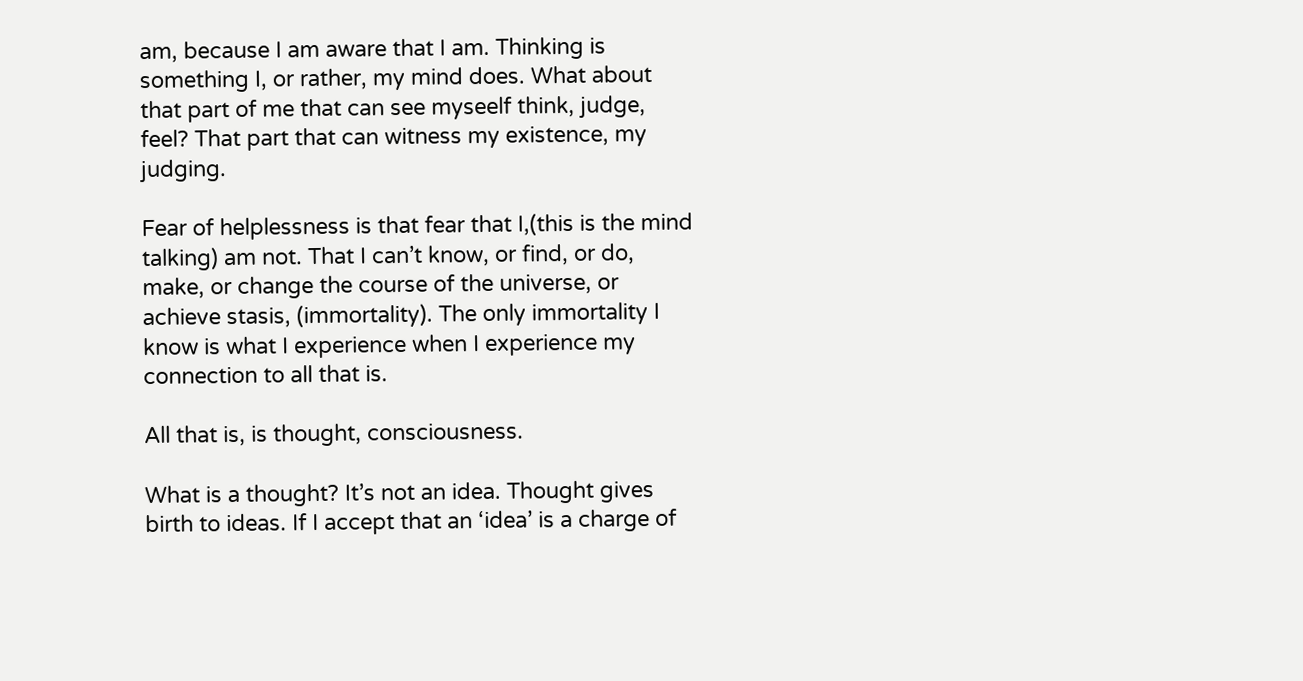am, because I am aware that I am. Thinking is something I, or rather, my mind does. What about that part of me that can see myseelf think, judge, feel? That part that can witness my existence, my judging.

Fear of helplessness is that fear that I,(this is the mind talking) am not. That I can’t know, or find, or do,  make, or change the course of the universe, or achieve stasis, (immortality). The only immortality I know is what I experience when I experience my connection to all that is.

All that is, is thought, consciousness.

What is a thought? It’s not an idea. Thought gives birth to ideas. If I accept that an ‘idea’ is a charge of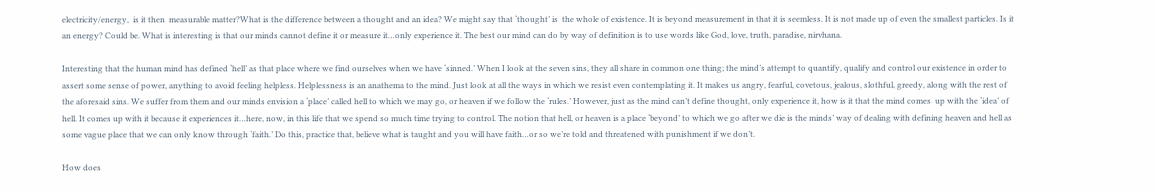electricity/energy,  is it then  measurable matter?What is the difference between a thought and an idea? We might say that ‘thought’ is  the whole of existence. It is beyond measurement in that it is seemless. It is not made up of even the smallest particles. Is it an energy? Could be. What is interesting is that our minds cannot define it or measure it…only experience it. The best our mind can do by way of definition is to use words like God, love, truth, paradise, nirvhana.

Interesting that the human mind has defined ‘hell’ as that place where we find ourselves when we have ‘sinned.’ When I look at the seven sins, they all share in common one thing; the mind’s attempt to quantify, qualify and control our existence in order to assert some sense of power, anything to avoid feeling helpless. Helplessness is an anathema to the mind. Just look at all the ways in which we resist even contemplating it. It makes us angry, fearful, covetous, jealous, slothful, greedy, along with the rest of the aforesaid sins. We suffer from them and our minds envision a ‘place’ called hell to which we may go, or heaven if we follow the ‘rules.’ However, just as the mind can’t define thought, only experience it, how is it that the mind comes  up with the ‘idea’ of hell. It comes up with it because it experiences it…here, now, in this life that we spend so much time trying to control. The notion that hell, or heaven is a place ‘beyond’ to which we go after we die is the minds’ way of dealing with defining heaven and hell as some vague place that we can only know through ‘faith.’ Do this, practice that, believe what is taught and you will have faith…or so we’re told and threatened with punishment if we don’t.

How does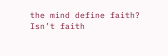the mind define faith? Isn’t faith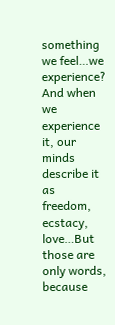something we feel…we experience?  And when we experience it, our minds describe it as freedom, ecstacy, love…But those are only words, because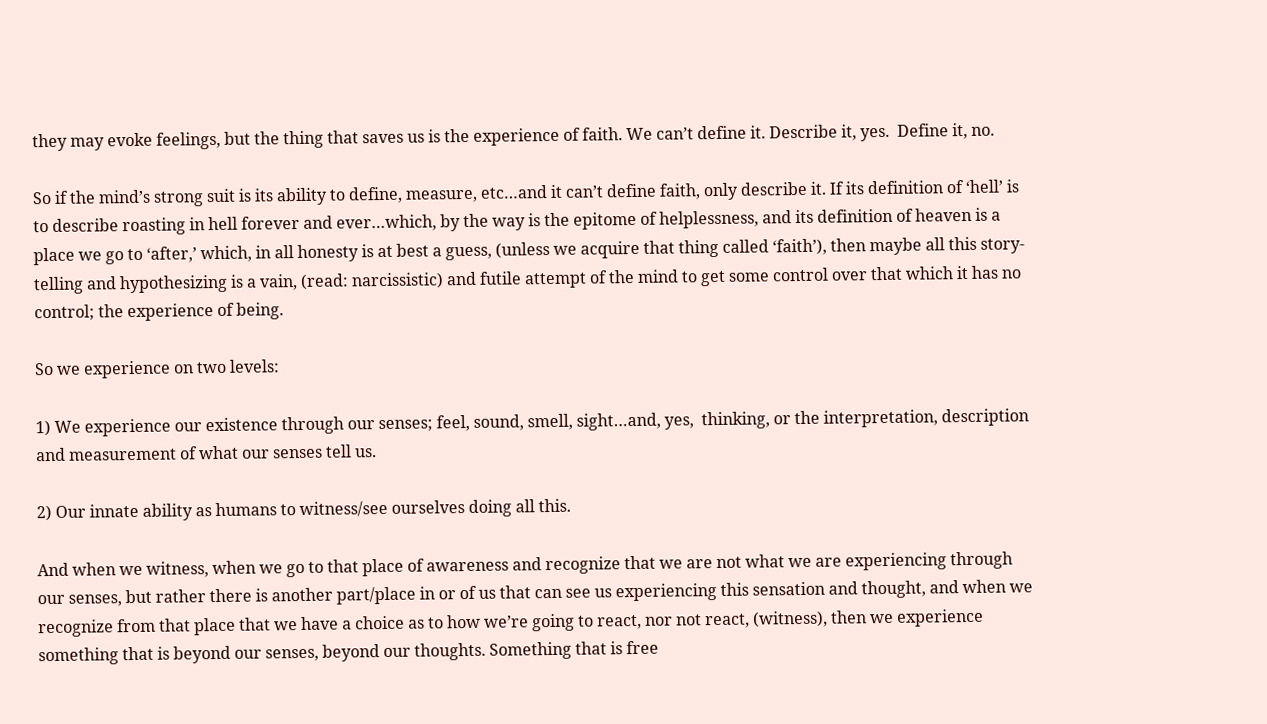they may evoke feelings, but the thing that saves us is the experience of faith. We can’t define it. Describe it, yes.  Define it, no.

So if the mind’s strong suit is its ability to define, measure, etc…and it can’t define faith, only describe it. If its definition of ‘hell’ is to describe roasting in hell forever and ever…which, by the way is the epitome of helplessness, and its definition of heaven is a place we go to ‘after,’ which, in all honesty is at best a guess, (unless we acquire that thing called ‘faith’), then maybe all this story-telling and hypothesizing is a vain, (read: narcissistic) and futile attempt of the mind to get some control over that which it has no control; the experience of being.

So we experience on two levels:

1) We experience our existence through our senses; feel, sound, smell, sight…and, yes,  thinking, or the interpretation, description and measurement of what our senses tell us.

2) Our innate ability as humans to witness/see ourselves doing all this.

And when we witness, when we go to that place of awareness and recognize that we are not what we are experiencing through our senses, but rather there is another part/place in or of us that can see us experiencing this sensation and thought, and when we recognize from that place that we have a choice as to how we’re going to react, nor not react, (witness), then we experience something that is beyond our senses, beyond our thoughts. Something that is free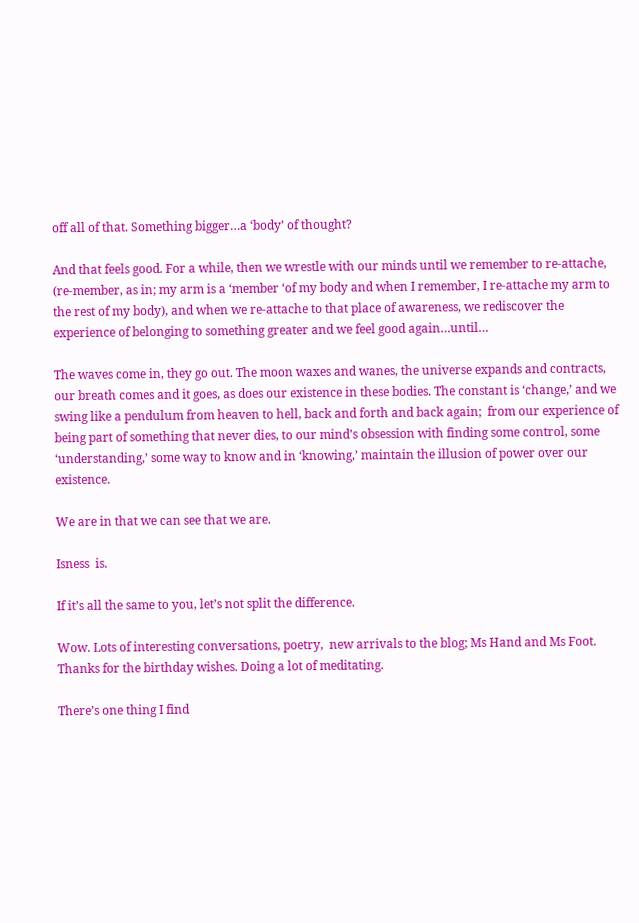off all of that. Something bigger…a ‘body’ of thought?

And that feels good. For a while, then we wrestle with our minds until we remember to re-attache, (re-member, as in; my arm is a ‘member ‘of my body and when I remember, I re-attache my arm to the rest of my body), and when we re-attache to that place of awareness, we rediscover the experience of belonging to something greater and we feel good again…until…

The waves come in, they go out. The moon waxes and wanes, the universe expands and contracts, our breath comes and it goes, as does our existence in these bodies. The constant is ‘change,’ and we swing like a pendulum from heaven to hell, back and forth and back again;  from our experience of being part of something that never dies, to our mind’s obsession with finding some control, some ‘understanding,’ some way to know and in ‘knowing,’ maintain the illusion of power over our existence.

We are in that we can see that we are.

Isness  is.

If it’s all the same to you, let’s not split the difference.

Wow. Lots of interesting conversations, poetry,  new arrivals to the blog; Ms Hand and Ms Foot. Thanks for the birthday wishes. Doing a lot of meditating.

There’s one thing I find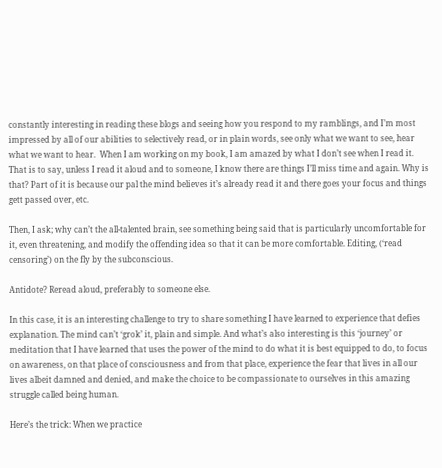constantly interesting in reading these blogs and seeing how you respond to my ramblings, and I’m most impressed by all of our abilities to selectively read, or in plain words, see only what we want to see, hear what we want to hear.  When I am working on my book, I am amazed by what I don’t see when I read it. That is to say, unless I read it aloud and to someone, I know there are things I’ll miss time and again. Why is that? Part of it is because our pal the mind believes it’s already read it and there goes your focus and things gett passed over, etc.

Then, I ask; why can’t the all-talented brain, see something being said that is particularly uncomfortable for it, even threatening, and modify the offending idea so that it can be more comfortable. Editing, (‘read censoring’) on the fly by the subconscious.

Antidote? Reread aloud, preferably to someone else.

In this case, it is an interesting challenge to try to share something I have learned to experience that defies explanation. The mind can’t ‘grok’ it, plain and simple. And what’s also interesting is this ‘journey’ or meditation that I have learned that uses the power of the mind to do what it is best equipped to do, to focus on awareness, on that place of consciousness and from that place, experience the fear that lives in all our lives albeit damned and denied, and make the choice to be compassionate to ourselves in this amazing struggle called being human.

Here’s the trick: When we practice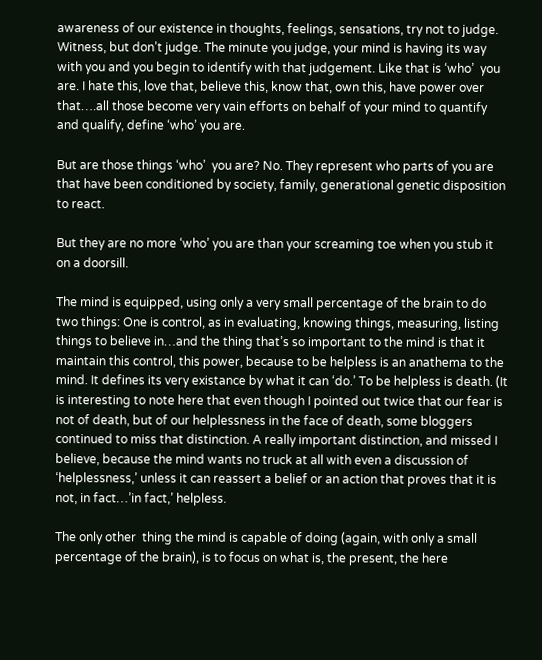awareness of our existence in thoughts, feelings, sensations, try not to judge. Witness, but don’t judge. The minute you judge, your mind is having its way with you and you begin to identify with that judgement. Like that is ‘who’  you are. I hate this, love that, believe this, know that, own this, have power over that….all those become very vain efforts on behalf of your mind to quantify and qualify, define ‘who’ you are.

But are those things ‘who’  you are? No. They represent who parts of you are that have been conditioned by society, family, generational genetic disposition to react.

But they are no more ‘who’ you are than your screaming toe when you stub it on a doorsill.

The mind is equipped, using only a very small percentage of the brain to do two things: One is control, as in evaluating, knowing things, measuring, listing things to believe in…and the thing that’s so important to the mind is that it maintain this control, this power, because to be helpless is an anathema to the mind. It defines its very existance by what it can ‘do.’ To be helpless is death. (It is interesting to note here that even though I pointed out twice that our fear is not of death, but of our helplessness in the face of death, some bloggers continued to miss that distinction. A really important distinction, and missed I believe, because the mind wants no truck at all with even a discussion of ‘helplessness,’ unless it can reassert a belief or an action that proves that it is not, in fact…’in fact,’ helpless.

The only other  thing the mind is capable of doing (again, with only a small percentage of the brain), is to focus on what is, the present, the here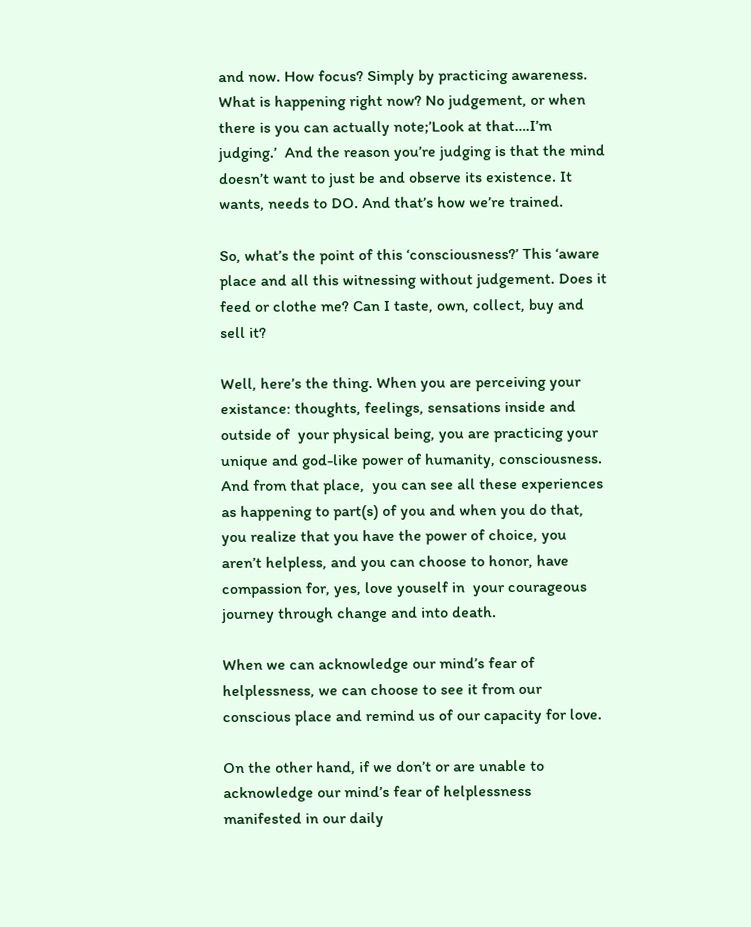and now. How focus? Simply by practicing awareness. What is happening right now? No judgement, or when there is you can actually note;’Look at that….I’m judging.’  And the reason you’re judging is that the mind doesn’t want to just be and observe its existence. It wants, needs to DO. And that’s how we’re trained.

So, what’s the point of this ‘consciousness?’ This ‘aware place and all this witnessing without judgement. Does it feed or clothe me? Can I taste, own, collect, buy and sell it?

Well, here’s the thing. When you are perceiving your existance: thoughts, feelings, sensations inside and outside of  your physical being, you are practicing your unique and god-like power of humanity, consciousness. And from that place,  you can see all these experiences as happening to part(s) of you and when you do that, you realize that you have the power of choice, you aren’t helpless, and you can choose to honor, have compassion for, yes, love youself in  your courageous journey through change and into death.

When we can acknowledge our mind’s fear of helplessness, we can choose to see it from our conscious place and remind us of our capacity for love.

On the other hand, if we don’t or are unable to acknowledge our mind’s fear of helplessness manifested in our daily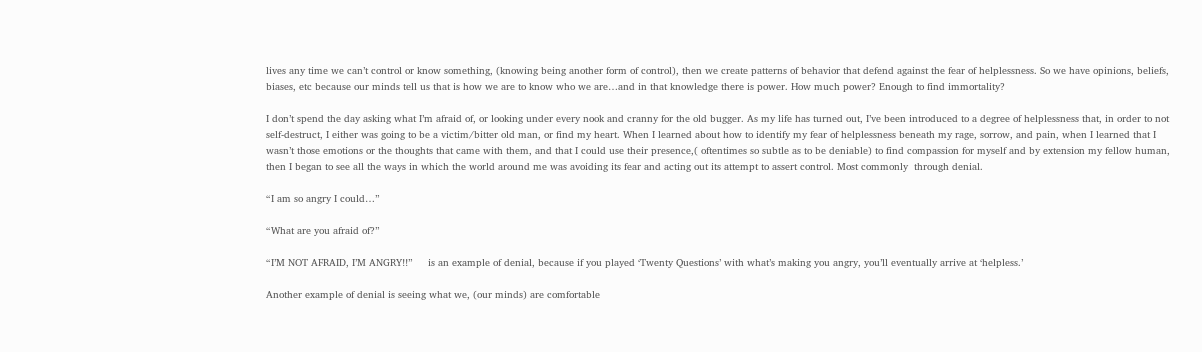lives any time we can’t control or know something, (knowing being another form of control), then we create patterns of behavior that defend against the fear of helplessness. So we have opinions, beliefs, biases, etc because our minds tell us that is how we are to know who we are…and in that knowledge there is power. How much power? Enough to find immortality?

I don’t spend the day asking what I’m afraid of, or looking under every nook and cranny for the old bugger. As my life has turned out, I’ve been introduced to a degree of helplessness that, in order to not self-destruct, I either was going to be a victim/bitter old man, or find my heart. When I learned about how to identify my fear of helplessness beneath my rage, sorrow, and pain, when I learned that I wasn’t those emotions or the thoughts that came with them, and that I could use their presence,( oftentimes so subtle as to be deniable) to find compassion for myself and by extension my fellow human, then I began to see all the ways in which the world around me was avoiding its fear and acting out its attempt to assert control. Most commonly  through denial.

“I am so angry I could…”

“What are you afraid of?”

“I’M NOT AFRAID, I’M ANGRY!!”     is an example of denial, because if you played ‘Twenty Questions’ with what’s making you angry, you’ll eventually arrive at ‘helpless.’

Another example of denial is seeing what we, (our minds) are comfortable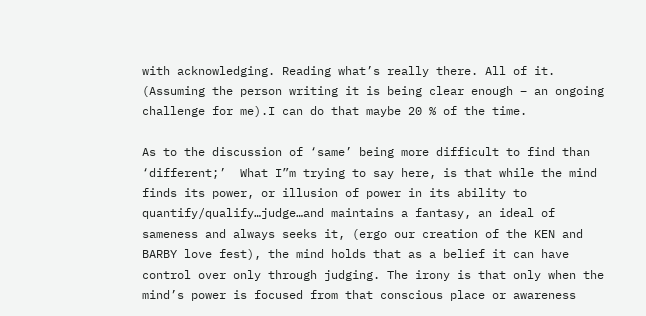with acknowledging. Reading what’s really there. All of it. (Assuming the person writing it is being clear enough – an ongoing challenge for me).I can do that maybe 20 % of the time.

As to the discussion of ‘same’ being more difficult to find than ‘different;’  What I”m trying to say here, is that while the mind finds its power, or illusion of power in its ability to quantify/qualify…judge…and maintains a fantasy, an ideal of sameness and always seeks it, (ergo our creation of the KEN and BARBY love fest), the mind holds that as a belief it can have control over only through judging. The irony is that only when the mind’s power is focused from that conscious place or awareness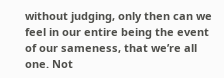without judging, only then can we feel in our entire being the event of our sameness, that we’re all one. Not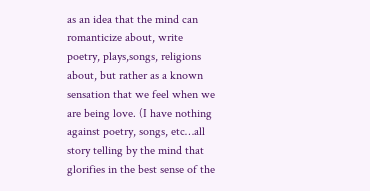as an idea that the mind can romanticize about, write poetry, plays,songs, religions about, but rather as a known sensation that we feel when we are being love. (I have nothing against poetry, songs, etc…all story telling by the mind that glorifies in the best sense of the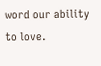word our ability to love.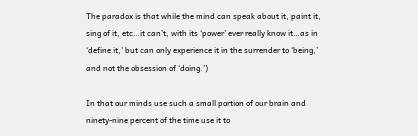The paradox is that while the mind can speak about it, paint it, sing of it, etc…it can’t, with its ‘power’ ever really know it…as in ‘define it,’ but can only experience it in the surrender to ‘being,’ and not the obsession of ‘doing.’)

In that our minds use such a small portion of our brain and ninety-nine percent of the time use it to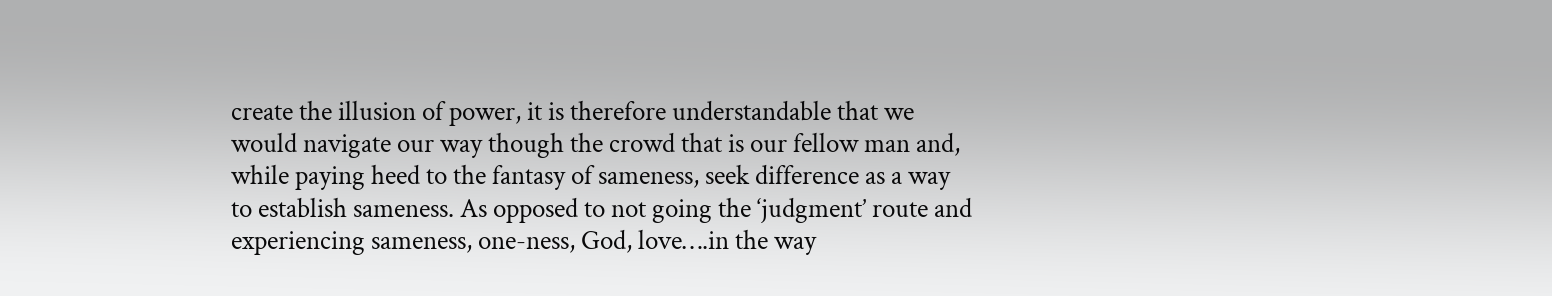create the illusion of power, it is therefore understandable that we would navigate our way though the crowd that is our fellow man and, while paying heed to the fantasy of sameness, seek difference as a way to establish sameness. As opposed to not going the ‘judgment’ route and experiencing sameness, one-ness, God, love….in the way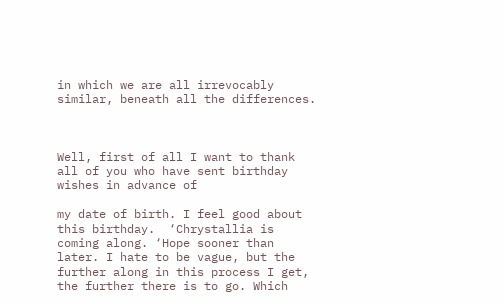in which we are all irrevocably similar, beneath all the differences.



Well, first of all I want to thank all of you who have sent birthday wishes in advance of

my date of birth. I feel good about this birthday.  ‘Chrystallia is coming along. ‘Hope sooner than later. I hate to be vague, but the further along in this process I get, the further there is to go. Which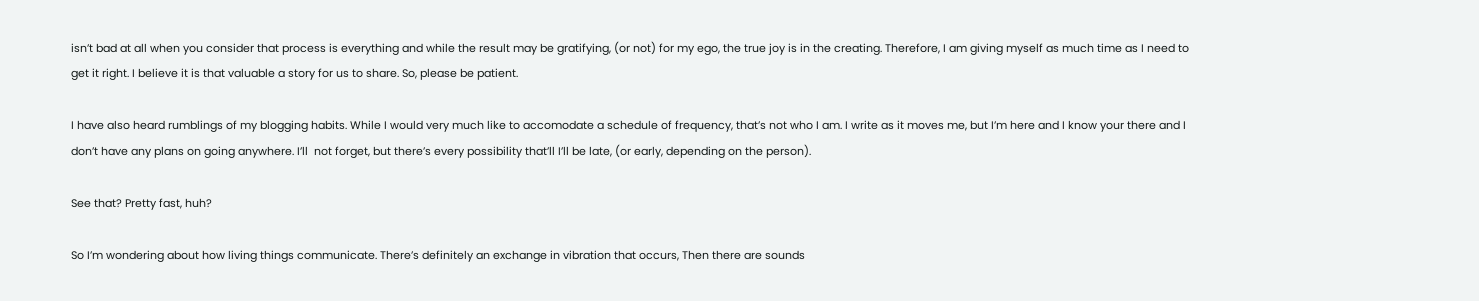isn’t bad at all when you consider that process is everything and while the result may be gratifying, (or not) for my ego, the true joy is in the creating. Therefore, I am giving myself as much time as I need to get it right. I believe it is that valuable a story for us to share. So, please be patient.

I have also heard rumblings of my blogging habits. While I would very much like to accomodate a schedule of frequency, that’s not who I am. I write as it moves me, but I’m here and I know your there and I don’t have any plans on going anywhere. I’ll  not forget, but there’s every possibility that’ll I’ll be late, (or early, depending on the person).

See that? Pretty fast, huh?

So I’m wondering about how living things communicate. There’s definitely an exchange in vibration that occurs, Then there are sounds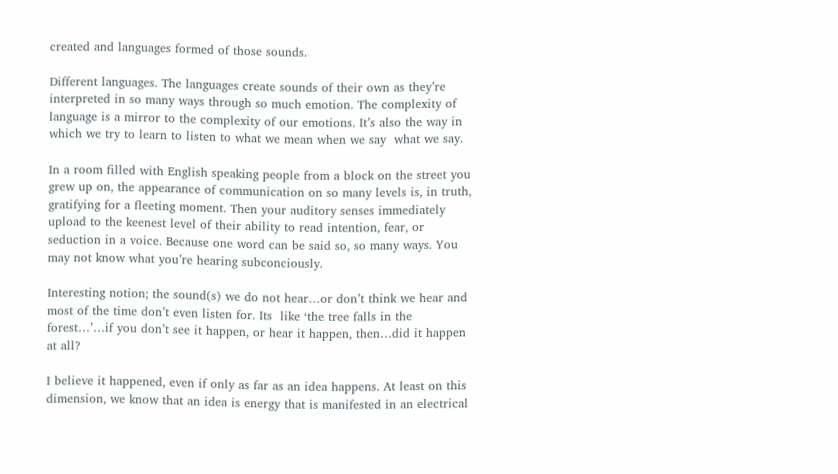created and languages formed of those sounds.

Different languages. The languages create sounds of their own as they’re interpreted in so many ways through so much emotion. The complexity of language is a mirror to the complexity of our emotions. It’s also the way in which we try to learn to listen to what we mean when we say  what we say.

In a room filled with English speaking people from a block on the street you grew up on, the appearance of communication on so many levels is, in truth, gratifying for a fleeting moment. Then your auditory senses immediately upload to the keenest level of their ability to read intention, fear, or seduction in a voice. Because one word can be said so, so many ways. You may not know what you’re hearing subconciously.

Interesting notion; the sound(s) we do not hear…or don’t think we hear and most of the time don’t even listen for. Its  like ‘the tree falls in the forest…’…if you don’t see it happen, or hear it happen, then…did it happen at all?

I believe it happened, even if only as far as an idea happens. At least on this dimension, we know that an idea is energy that is manifested in an electrical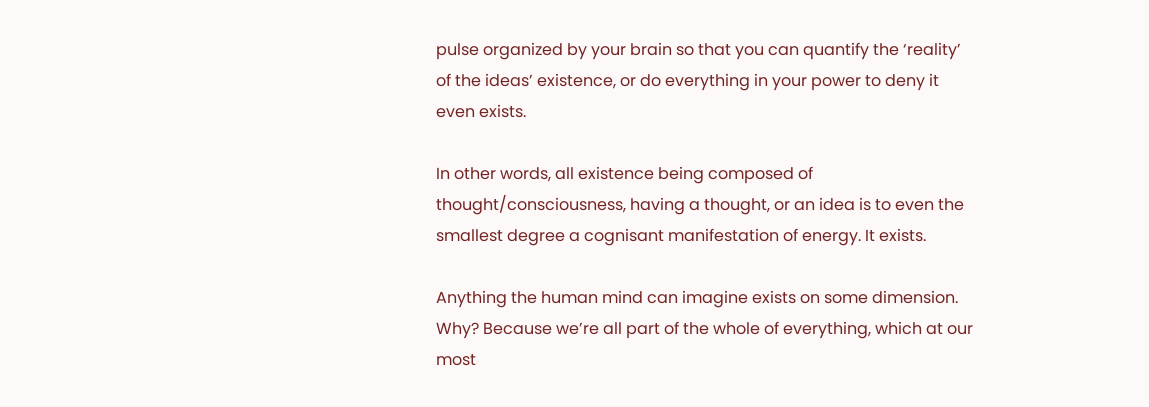pulse organized by your brain so that you can quantify the ‘reality’ of the ideas’ existence, or do everything in your power to deny it even exists.

In other words, all existence being composed of thought/consciousness, having a thought, or an idea is to even the smallest degree a cognisant manifestation of energy. It exists.

Anything the human mind can imagine exists on some dimension. Why? Because we’re all part of the whole of everything, which at our most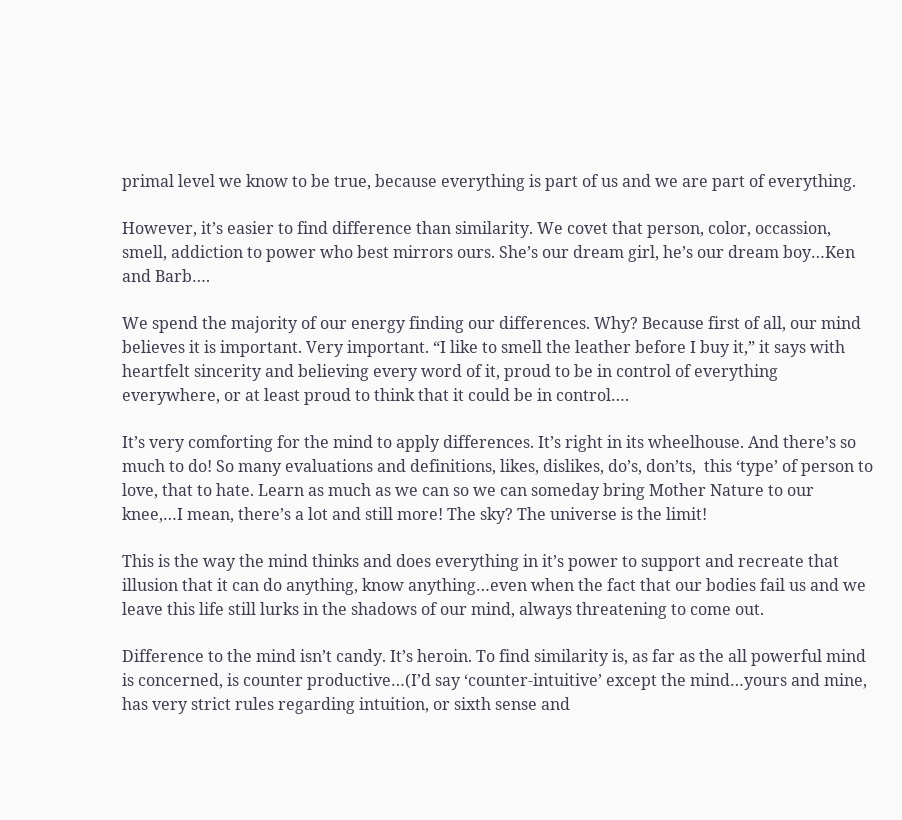primal level we know to be true, because everything is part of us and we are part of everything.

However, it’s easier to find difference than similarity. We covet that person, color, occassion, smell, addiction to power who best mirrors ours. She’s our dream girl, he’s our dream boy…Ken and Barb….

We spend the majority of our energy finding our differences. Why? Because first of all, our mind believes it is important. Very important. “I like to smell the leather before I buy it,” it says with heartfelt sincerity and believing every word of it, proud to be in control of everything everywhere, or at least proud to think that it could be in control….

It’s very comforting for the mind to apply differences. It’s right in its wheelhouse. And there’s so much to do! So many evaluations and definitions, likes, dislikes, do’s, don’ts,  this ‘type’ of person to love, that to hate. Learn as much as we can so we can someday bring Mother Nature to our knee,…I mean, there’s a lot and still more! The sky? The universe is the limit!

This is the way the mind thinks and does everything in it’s power to support and recreate that illusion that it can do anything, know anything…even when the fact that our bodies fail us and we leave this life still lurks in the shadows of our mind, always threatening to come out.

Difference to the mind isn’t candy. It’s heroin. To find similarity is, as far as the all powerful mind is concerned, is counter productive…(I’d say ‘counter-intuitive’ except the mind…yours and mine, has very strict rules regarding intuition, or sixth sense and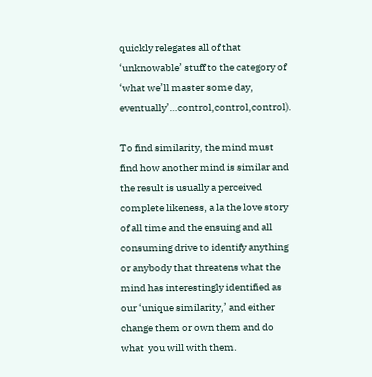quickly relegates all of that ‘unknowable’ stuff to the category of ‘what we’ll master some day, eventually’…control,control,control).

To find similarity, the mind must find how another mind is similar and the result is usually a perceived complete likeness, a la the love story of all time and the ensuing and all consuming drive to identify anything or anybody that threatens what the mind has interestingly identified as our ‘unique similarity,’ and either change them or own them and do what  you will with them.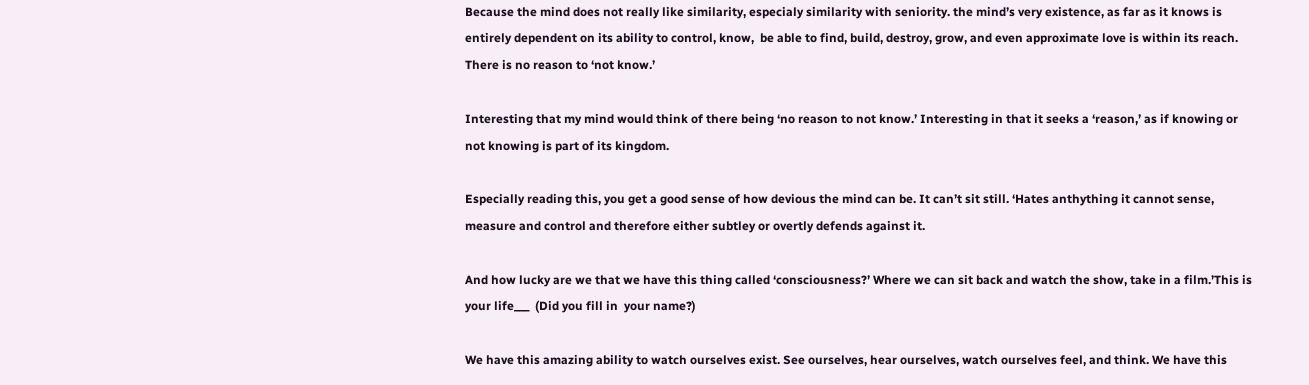Because the mind does not really like similarity, especialy similarity with seniority. the mind’s very existence, as far as it knows is entirely dependent on its ability to control, know,  be able to find, build, destroy, grow, and even approximate love is within its reach. There is no reason to ‘not know.’

Interesting that my mind would think of there being ‘no reason to not know.’ Interesting in that it seeks a ‘reason,’ as if knowing or not knowing is part of its kingdom.

Especially reading this, you get a good sense of how devious the mind can be. It can’t sit still. ‘Hates anthything it cannot sense, measure and control and therefore either subtley or overtly defends against it.

And how lucky are we that we have this thing called ‘consciousness?’ Where we can sit back and watch the show, take in a film.’This is your life___  (Did you fill in  your name?)

We have this amazing ability to watch ourselves exist. See ourselves, hear ourselves, watch ourselves feel, and think. We have this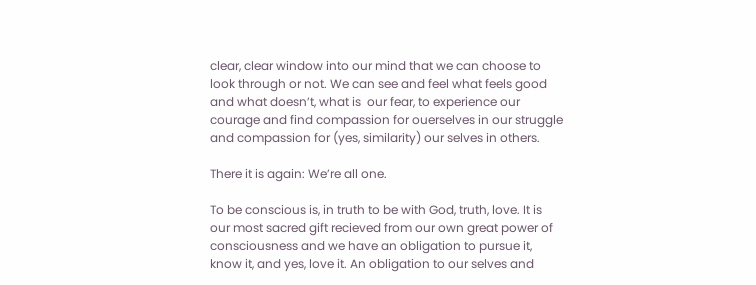clear, clear window into our mind that we can choose to look through or not. We can see and feel what feels good and what doesn’t, what is  our fear, to experience our courage and find compassion for ouerselves in our struggle and compassion for (yes, similarity) our selves in others.

There it is again: We’re all one.

To be conscious is, in truth to be with God, truth, love. It is our most sacred gift recieved from our own great power of consciousness and we have an obligation to pursue it, know it, and yes, love it. An obligation to our selves and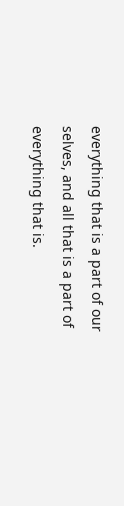everything that is a part of our selves, and all that is a part of everything that is.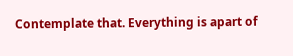Contemplate that. Everything is apart of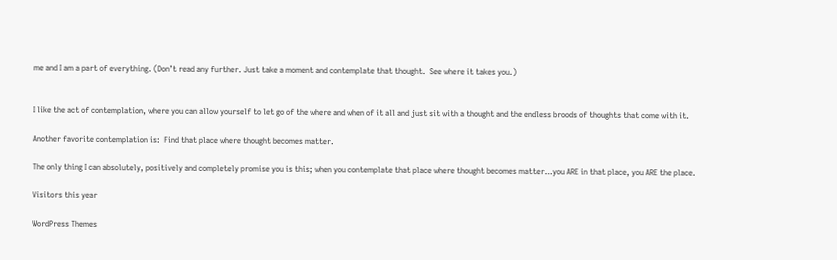me and I am a part of everything. (Don’t read any further. Just take a moment and contemplate that thought.  See where it takes you.)


I like the act of contemplation, where you can allow yourself to let go of the where and when of it all and just sit with a thought and the endless broods of thoughts that come with it.

Another favorite contemplation is:  Find that place where thought becomes matter.

The only thing I can absolutely, positively and completely promise you is this; when you contemplate that place where thought becomes matter…you ARE in that place, you ARE the place.

Visitors this year

WordPress Themes